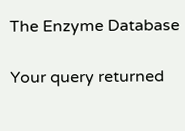The Enzyme Database

Your query returned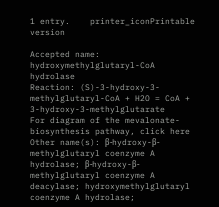1 entry.    printer_iconPrintable version

Accepted name: hydroxymethylglutaryl-CoA hydrolase
Reaction: (S)-3-hydroxy-3-methylglutaryl-CoA + H2O = CoA + 3-hydroxy-3-methylglutarate
For diagram of the mevalonate-biosynthesis pathway, click here
Other name(s): β-hydroxy-β-methylglutaryl coenzyme A hydrolase; β-hydroxy-β-methylglutaryl coenzyme A deacylase; hydroxymethylglutaryl coenzyme A hydrolase;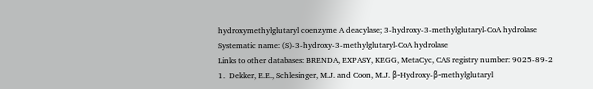hydroxymethylglutaryl coenzyme A deacylase; 3-hydroxy-3-methylglutaryl-CoA hydrolase
Systematic name: (S)-3-hydroxy-3-methylglutaryl-CoA hydrolase
Links to other databases: BRENDA, EXPASY, KEGG, MetaCyc, CAS registry number: 9025-89-2
1.  Dekker, E.E., Schlesinger, M.J. and Coon, M.J. β-Hydroxy-β-methylglutaryl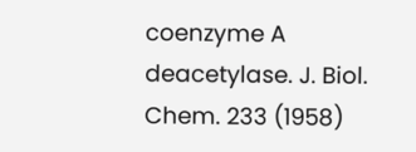coenzyme A deacetylase. J. Biol. Chem. 233 (1958)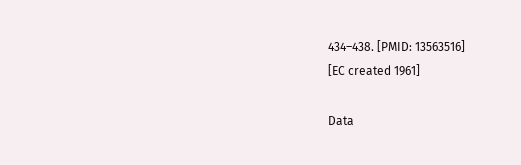434–438. [PMID: 13563516]
[EC created 1961]

Data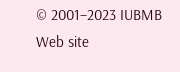© 2001–2023 IUBMB
Web site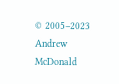© 2005–2023 Andrew McDonald